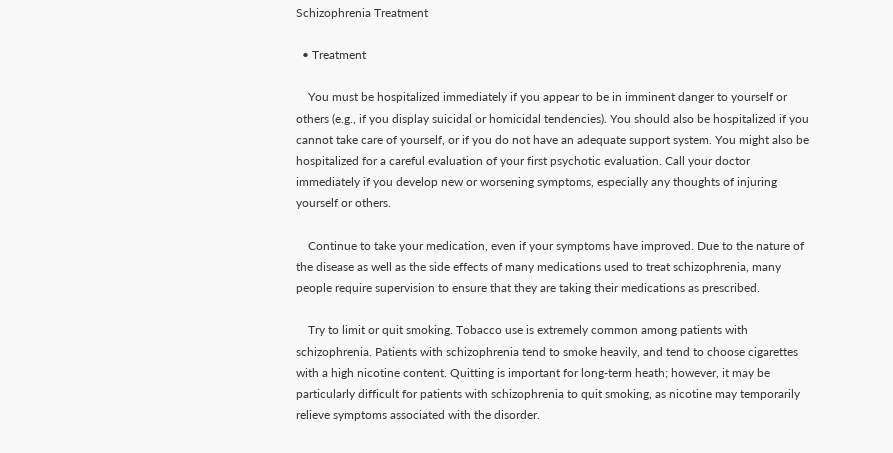Schizophrenia Treatment

  • Treatment

    You must be hospitalized immediately if you appear to be in imminent danger to yourself or others (e.g., if you display suicidal or homicidal tendencies). You should also be hospitalized if you cannot take care of yourself, or if you do not have an adequate support system. You might also be hospitalized for a careful evaluation of your first psychotic evaluation. Call your doctor immediately if you develop new or worsening symptoms, especially any thoughts of injuring yourself or others.

    Continue to take your medication, even if your symptoms have improved. Due to the nature of the disease as well as the side effects of many medications used to treat schizophrenia, many people require supervision to ensure that they are taking their medications as prescribed.

    Try to limit or quit smoking. Tobacco use is extremely common among patients with schizophrenia. Patients with schizophrenia tend to smoke heavily, and tend to choose cigarettes with a high nicotine content. Quitting is important for long-term heath; however, it may be particularly difficult for patients with schizophrenia to quit smoking, as nicotine may temporarily relieve symptoms associated with the disorder.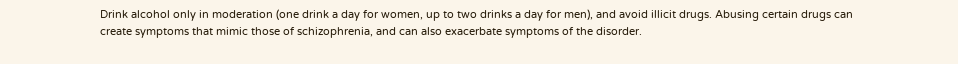Drink alcohol only in moderation (one drink a day for women, up to two drinks a day for men), and avoid illicit drugs. Abusing certain drugs can create symptoms that mimic those of schizophrenia, and can also exacerbate symptoms of the disorder.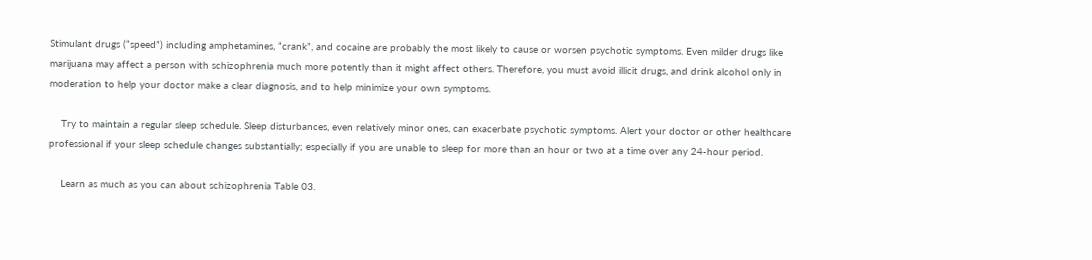Stimulant drugs (“speed”) including amphetamines, “crank”, and cocaine are probably the most likely to cause or worsen psychotic symptoms. Even milder drugs like marijuana may affect a person with schizophrenia much more potently than it might affect others. Therefore, you must avoid illicit drugs, and drink alcohol only in moderation to help your doctor make a clear diagnosis, and to help minimize your own symptoms.

    Try to maintain a regular sleep schedule. Sleep disturbances, even relatively minor ones, can exacerbate psychotic symptoms. Alert your doctor or other healthcare professional if your sleep schedule changes substantially; especially if you are unable to sleep for more than an hour or two at a time over any 24-hour period.

    Learn as much as you can about schizophrenia Table 03.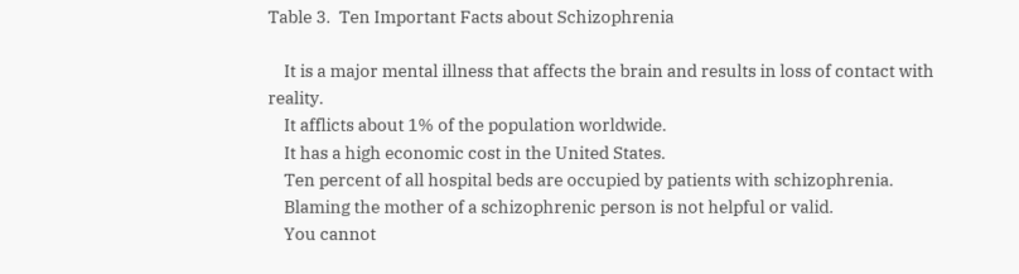Table 3.  Ten Important Facts about Schizophrenia

    It is a major mental illness that affects the brain and results in loss of contact with reality.
    It afflicts about 1% of the population worldwide.
    It has a high economic cost in the United States.
    Ten percent of all hospital beds are occupied by patients with schizophrenia.
    Blaming the mother of a schizophrenic person is not helpful or valid.
    You cannot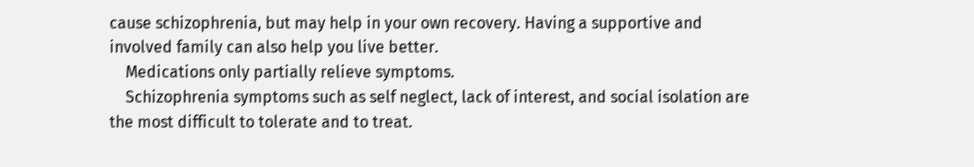cause schizophrenia, but may help in your own recovery. Having a supportive and involved family can also help you live better.
    Medications only partially relieve symptoms.
    Schizophrenia symptoms such as self neglect, lack of interest, and social isolation are the most difficult to tolerate and to treat.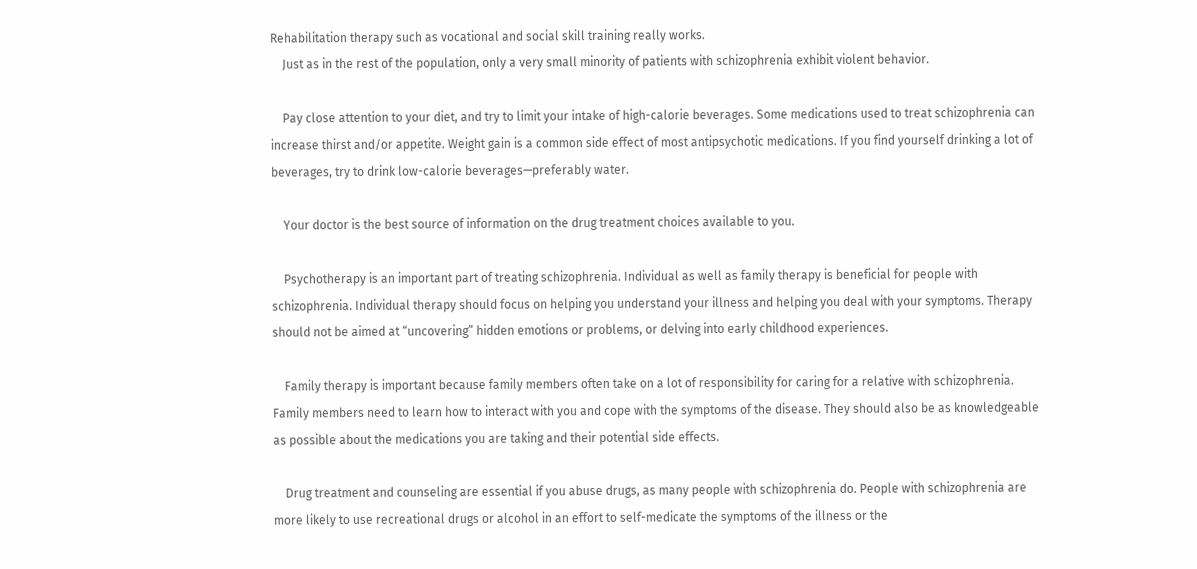Rehabilitation therapy such as vocational and social skill training really works.
    Just as in the rest of the population, only a very small minority of patients with schizophrenia exhibit violent behavior.

    Pay close attention to your diet, and try to limit your intake of high-calorie beverages. Some medications used to treat schizophrenia can increase thirst and/or appetite. Weight gain is a common side effect of most antipsychotic medications. If you find yourself drinking a lot of beverages, try to drink low-calorie beverages—preferably water.

    Your doctor is the best source of information on the drug treatment choices available to you.

    Psychotherapy is an important part of treating schizophrenia. Individual as well as family therapy is beneficial for people with schizophrenia. Individual therapy should focus on helping you understand your illness and helping you deal with your symptoms. Therapy should not be aimed at “uncovering” hidden emotions or problems, or delving into early childhood experiences.

    Family therapy is important because family members often take on a lot of responsibility for caring for a relative with schizophrenia. Family members need to learn how to interact with you and cope with the symptoms of the disease. They should also be as knowledgeable as possible about the medications you are taking and their potential side effects.

    Drug treatment and counseling are essential if you abuse drugs, as many people with schizophrenia do. People with schizophrenia are more likely to use recreational drugs or alcohol in an effort to self-medicate the symptoms of the illness or the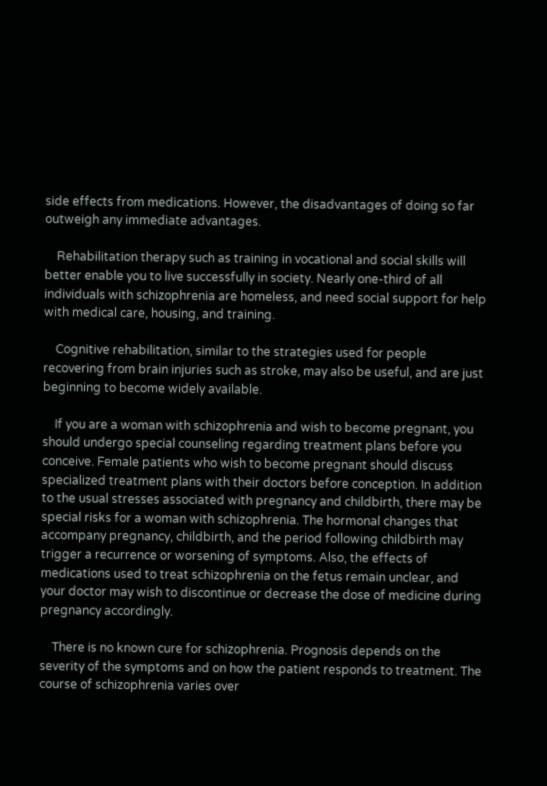side effects from medications. However, the disadvantages of doing so far outweigh any immediate advantages.

    Rehabilitation therapy such as training in vocational and social skills will better enable you to live successfully in society. Nearly one-third of all individuals with schizophrenia are homeless, and need social support for help with medical care, housing, and training.

    Cognitive rehabilitation, similar to the strategies used for people recovering from brain injuries such as stroke, may also be useful, and are just beginning to become widely available.

    If you are a woman with schizophrenia and wish to become pregnant, you should undergo special counseling regarding treatment plans before you conceive. Female patients who wish to become pregnant should discuss specialized treatment plans with their doctors before conception. In addition to the usual stresses associated with pregnancy and childbirth, there may be special risks for a woman with schizophrenia. The hormonal changes that accompany pregnancy, childbirth, and the period following childbirth may trigger a recurrence or worsening of symptoms. Also, the effects of medications used to treat schizophrenia on the fetus remain unclear, and your doctor may wish to discontinue or decrease the dose of medicine during pregnancy accordingly.

    There is no known cure for schizophrenia. Prognosis depends on the severity of the symptoms and on how the patient responds to treatment. The course of schizophrenia varies over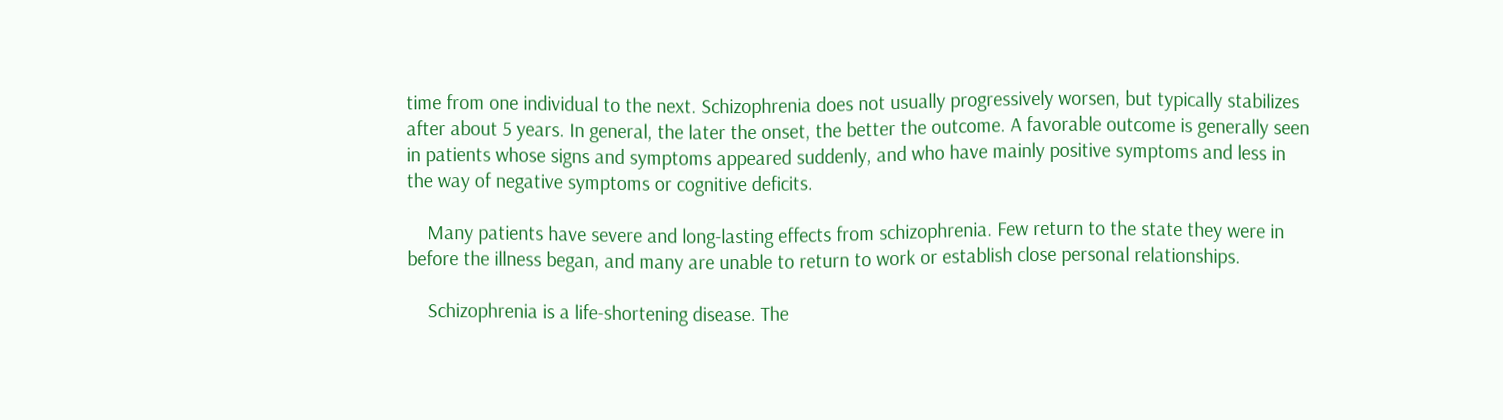time from one individual to the next. Schizophrenia does not usually progressively worsen, but typically stabilizes after about 5 years. In general, the later the onset, the better the outcome. A favorable outcome is generally seen in patients whose signs and symptoms appeared suddenly, and who have mainly positive symptoms and less in the way of negative symptoms or cognitive deficits.

    Many patients have severe and long-lasting effects from schizophrenia. Few return to the state they were in before the illness began, and many are unable to return to work or establish close personal relationships.

    Schizophrenia is a life-shortening disease. The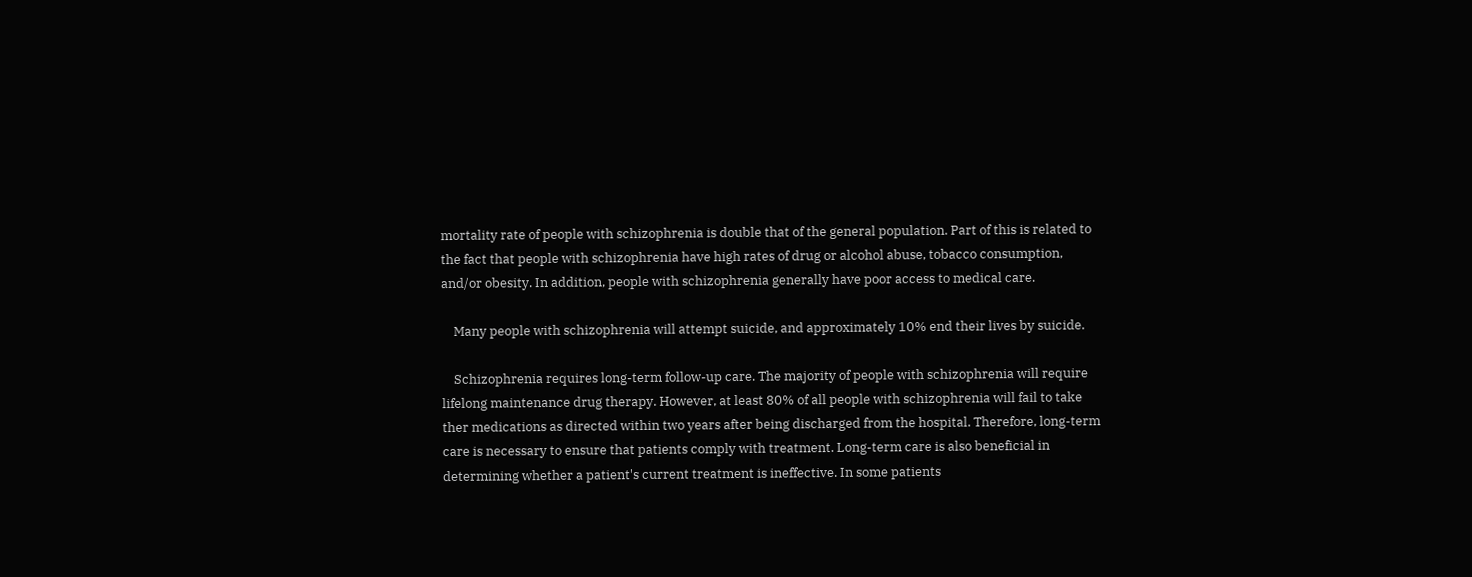mortality rate of people with schizophrenia is double that of the general population. Part of this is related to the fact that people with schizophrenia have high rates of drug or alcohol abuse, tobacco consumption, and/or obesity. In addition, people with schizophrenia generally have poor access to medical care.

    Many people with schizophrenia will attempt suicide, and approximately 10% end their lives by suicide.

    Schizophrenia requires long-term follow-up care. The majority of people with schizophrenia will require lifelong maintenance drug therapy. However, at least 80% of all people with schizophrenia will fail to take ther medications as directed within two years after being discharged from the hospital. Therefore, long-term care is necessary to ensure that patients comply with treatment. Long-term care is also beneficial in determining whether a patient's current treatment is ineffective. In some patients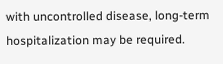with uncontrolled disease, long-term hospitalization may be required.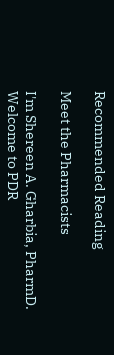Recommended Reading

Meet the Pharmacists

I'm Shereen A. Gharbia, PharmD. Welcome to PDR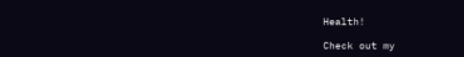Health!

Check out my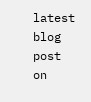latest blog post on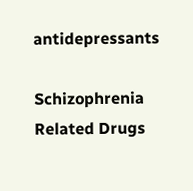antidepressants

Schizophrenia Related Drugs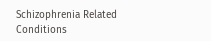Schizophrenia Related Conditions